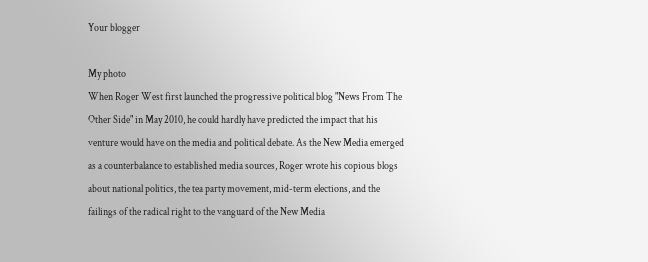Your blogger

My photo
When Roger West first launched the progressive political blog "News From The Other Side" in May 2010, he could hardly have predicted the impact that his venture would have on the media and political debate. As the New Media emerged as a counterbalance to established media sources, Roger wrote his copious blogs about national politics, the tea party movement, mid-term elections, and the failings of the radical right to the vanguard of the New Media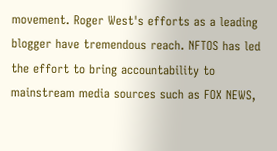movement. Roger West's efforts as a leading blogger have tremendous reach. NFTOS has led the effort to bring accountability to mainstream media sources such as FOX NEWS,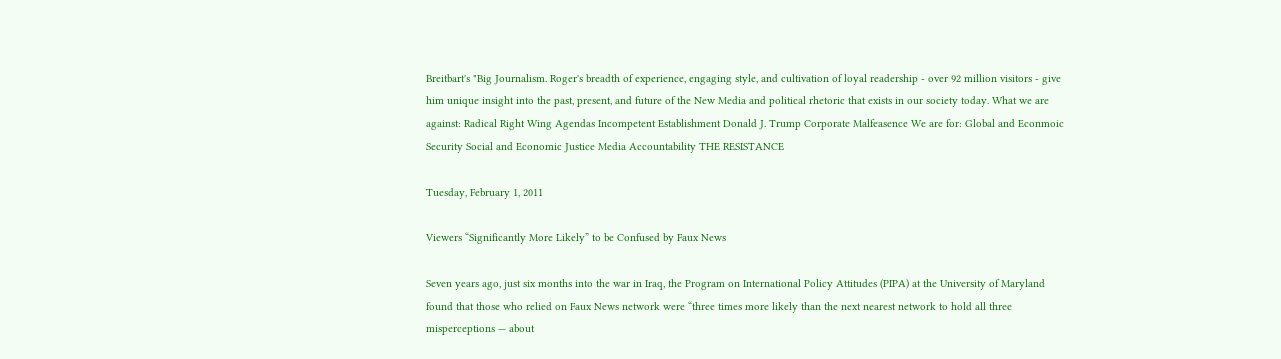Breitbart's "Big Journalism. Roger's breadth of experience, engaging style, and cultivation of loyal readership - over 92 million visitors - give him unique insight into the past, present, and future of the New Media and political rhetoric that exists in our society today. What we are against: Radical Right Wing Agendas Incompetent Establishment Donald J. Trump Corporate Malfeasence We are for: Global and Econmoic Security Social and Economic Justice Media Accountability THE RESISTANCE

Tuesday, February 1, 2011

Viewers “Significantly More Likely” to be Confused by Faux News

Seven years ago, just six months into the war in Iraq, the Program on International Policy Attitudes (PIPA) at the University of Maryland found that those who relied on Faux News network were “three times more likely than the next nearest network to hold all three misperceptions — about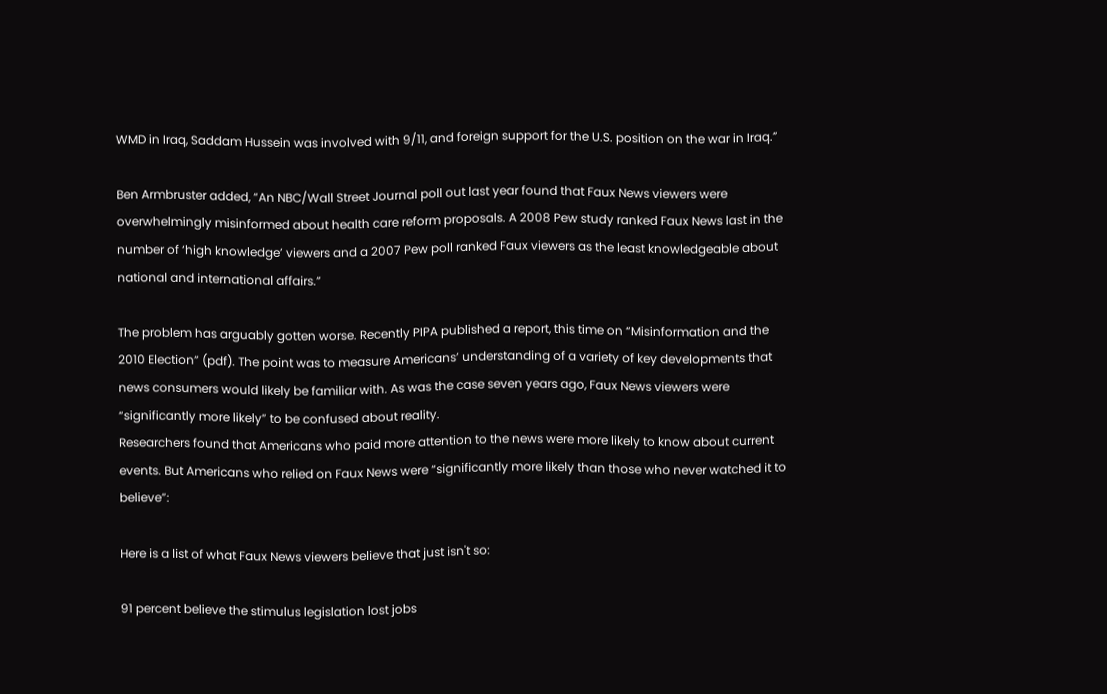WMD in Iraq, Saddam Hussein was involved with 9/11, and foreign support for the U.S. position on the war in Iraq.”

Ben Armbruster added, “An NBC/Wall Street Journal poll out last year found that Faux News viewers were overwhelmingly misinformed about health care reform proposals. A 2008 Pew study ranked Faux News last in the number of ‘high knowledge’ viewers and a 2007 Pew poll ranked Faux viewers as the least knowledgeable about national and international affairs.”

The problem has arguably gotten worse. Recently PIPA published a report, this time on “Misinformation and the 2010 Election” (pdf). The point was to measure Americans’ understanding of a variety of key developments that news consumers would likely be familiar with. As was the case seven years ago, Faux News viewers were “significantly more likely” to be confused about reality.
Researchers found that Americans who paid more attention to the news were more likely to know about current events. But Americans who relied on Faux News were “significantly more likely than those who never watched it to believe”:

Here is a list of what Faux News viewers believe that just isn't so:

91 percent believe the stimulus legislation lost jobs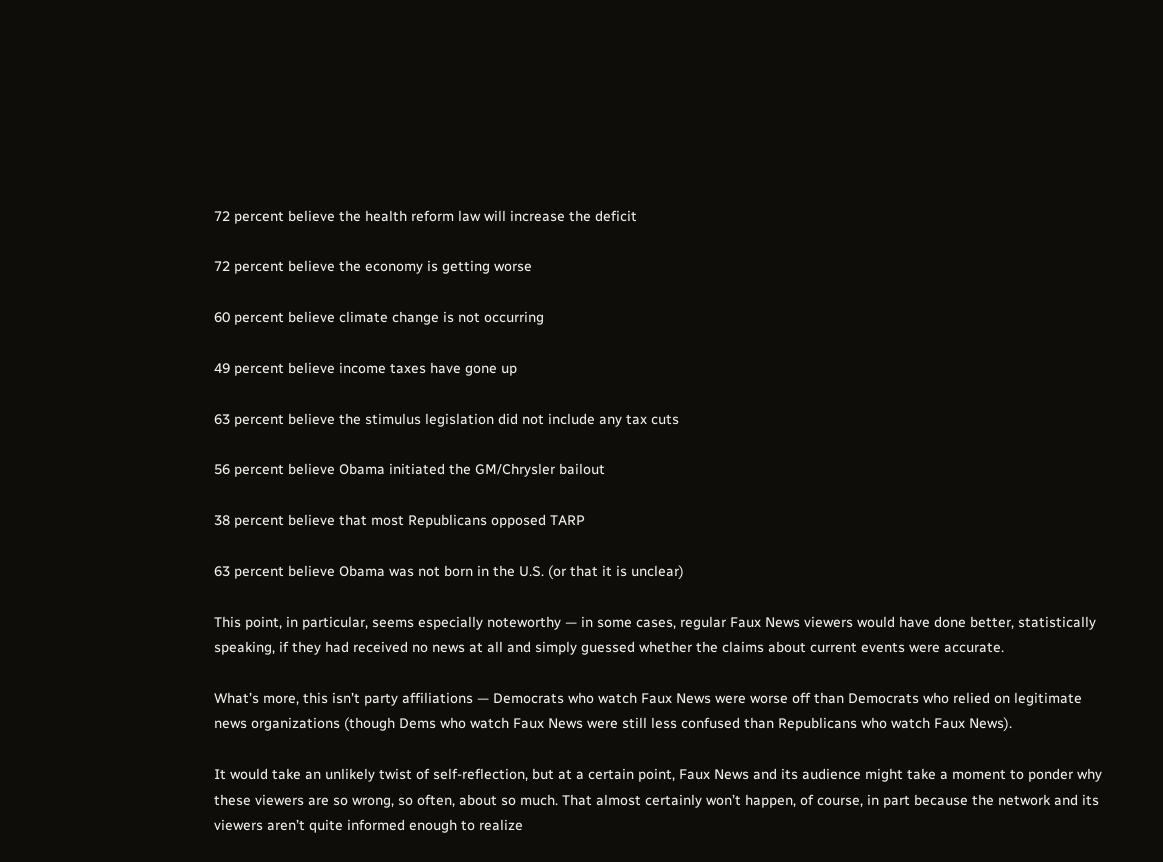72 percent believe the health reform law will increase the deficit

72 percent believe the economy is getting worse

60 percent believe climate change is not occurring

49 percent believe income taxes have gone up

63 percent believe the stimulus legislation did not include any tax cuts

56 percent believe Obama initiated the GM/Chrysler bailout

38 percent believe that most Republicans opposed TARP

63 percent believe Obama was not born in the U.S. (or that it is unclear)

This point, in particular, seems especially noteworthy — in some cases, regular Faux News viewers would have done better, statistically speaking, if they had received no news at all and simply guessed whether the claims about current events were accurate.

What’s more, this isn’t party affiliations — Democrats who watch Faux News were worse off than Democrats who relied on legitimate news organizations (though Dems who watch Faux News were still less confused than Republicans who watch Faux News).

It would take an unlikely twist of self-reflection, but at a certain point, Faux News and its audience might take a moment to ponder why these viewers are so wrong, so often, about so much. That almost certainly won’t happen, of course, in part because the network and its viewers aren’t quite informed enough to realize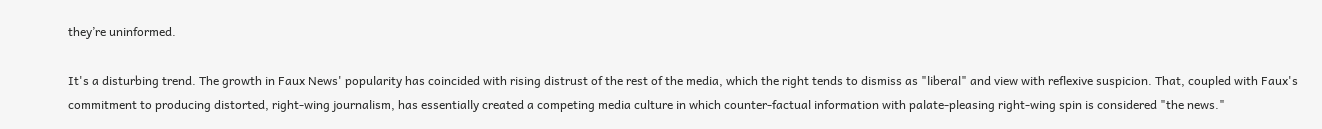they’re uninformed.

It's a disturbing trend. The growth in Faux News' popularity has coincided with rising distrust of the rest of the media, which the right tends to dismiss as "liberal" and view with reflexive suspicion. That, coupled with Faux's commitment to producing distorted, right-wing journalism, has essentially created a competing media culture in which counter-factual information with palate-pleasing right-wing spin is considered "the news."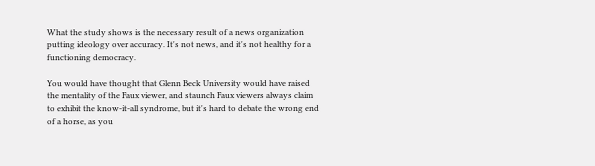What the study shows is the necessary result of a news organization putting ideology over accuracy. It's not news, and it's not healthy for a functioning democracy.

You would have thought that Glenn Beck University would have raised the mentality of the Faux viewer, and staunch Faux viewers always claim to exhibit the know-it-all syndrome, but it's hard to debate the wrong end of a horse, as you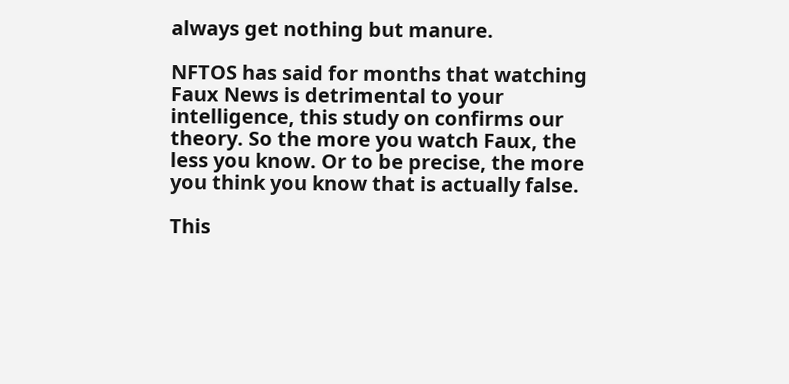always get nothing but manure.

NFTOS has said for months that watching Faux News is detrimental to your intelligence, this study on confirms our theory. So the more you watch Faux, the less you know. Or to be precise, the more you think you know that is actually false.

This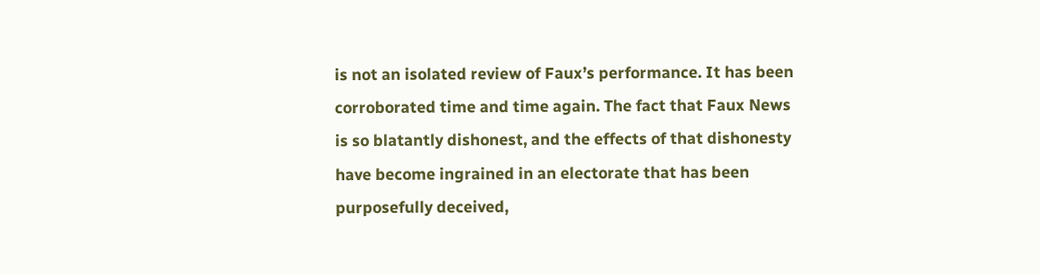is not an isolated review of Faux’s performance. It has been corroborated time and time again. The fact that Faux News is so blatantly dishonest, and the effects of that dishonesty have become ingrained in an electorate that has been purposefully deceived,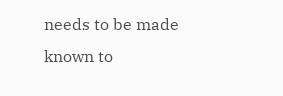needs to be made known to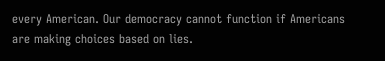every American. Our democracy cannot function if Americans are making choices based on lies.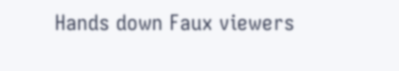Hands down Faux viewers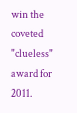win the coveted "clueless" award for 2011.